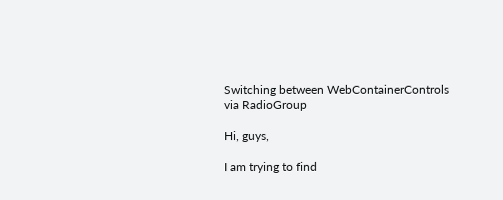Switching between WebContainerControls via RadioGroup

Hi, guys,

I am trying to find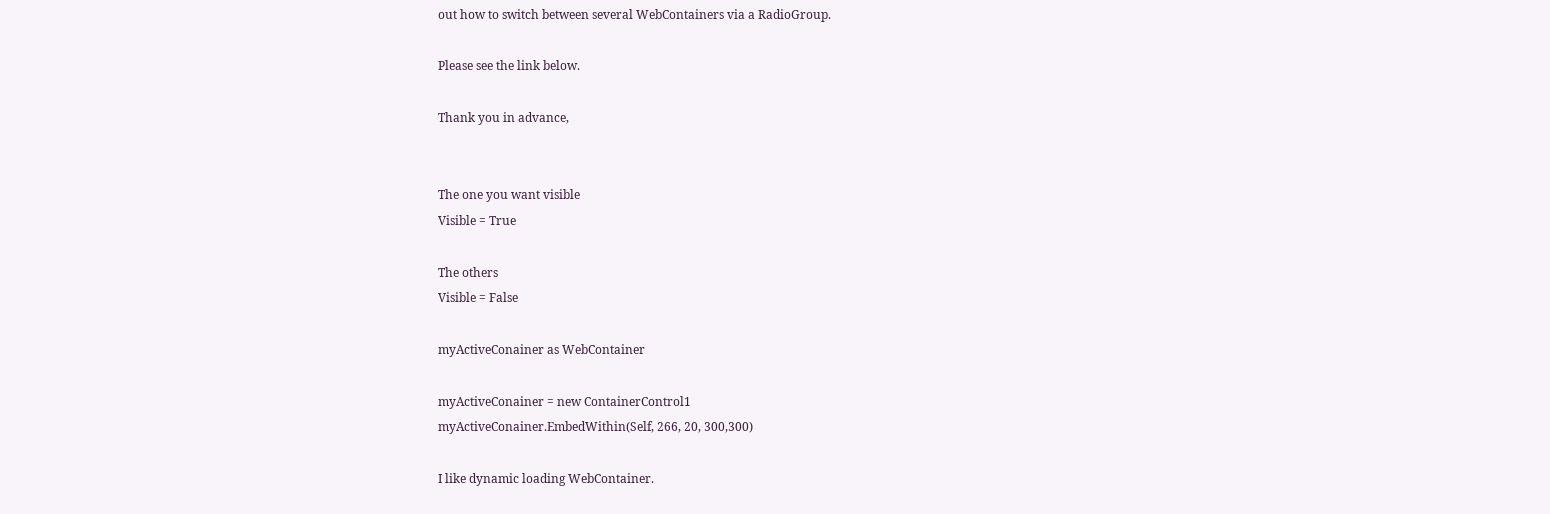out how to switch between several WebContainers via a RadioGroup.

Please see the link below.

Thank you in advance,


The one you want visible
Visible = True

The others
Visible = False

myActiveConainer as WebContainer

myActiveConainer = new ContainerControl1
myActiveConainer.EmbedWithin(Self, 266, 20, 300,300)

I like dynamic loading WebContainer.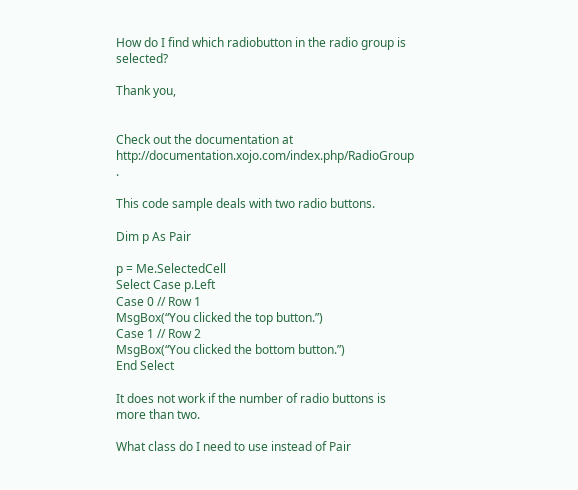How do I find which radiobutton in the radio group is selected?

Thank you,


Check out the documentation at http://documentation.xojo.com/index.php/RadioGroup .

This code sample deals with two radio buttons.

Dim p As Pair

p = Me.SelectedCell
Select Case p.Left
Case 0 // Row 1
MsgBox(“You clicked the top button.”)
Case 1 // Row 2
MsgBox(“You clicked the bottom button.”)
End Select

It does not work if the number of radio buttons is more than two.

What class do I need to use instead of Pair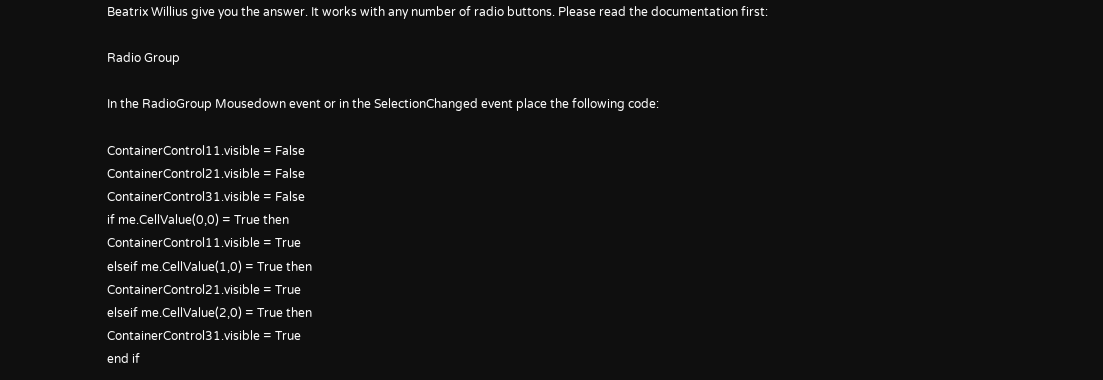Beatrix Willius give you the answer. It works with any number of radio buttons. Please read the documentation first:

Radio Group

In the RadioGroup Mousedown event or in the SelectionChanged event place the following code:

ContainerControl11.visible = False
ContainerControl21.visible = False
ContainerControl31.visible = False
if me.CellValue(0,0) = True then
ContainerControl11.visible = True
elseif me.CellValue(1,0) = True then
ContainerControl21.visible = True
elseif me.CellValue(2,0) = True then
ContainerControl31.visible = True
end if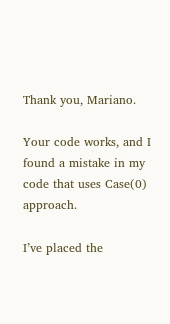Thank you, Mariano.

Your code works, and I found a mistake in my code that uses Case(0) approach.

I’ve placed the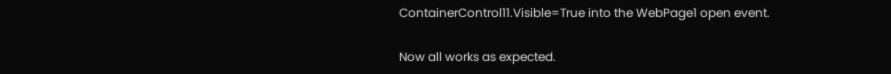ContainerControl11.Visible=True into the WebPage1 open event.

Now all works as expected.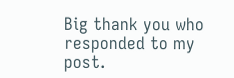Big thank you who responded to my post.